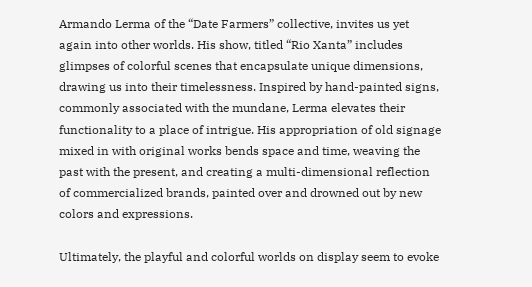Armando Lerma of the “Date Farmers” collective, invites us yet again into other worlds. His show, titled “Rio Xanta” includes glimpses of colorful scenes that encapsulate unique dimensions, drawing us into their timelessness. Inspired by hand-painted signs, commonly associated with the mundane, Lerma elevates their functionality to a place of intrigue. His appropriation of old signage mixed in with original works bends space and time, weaving the past with the present, and creating a multi-dimensional reflection of commercialized brands, painted over and drowned out by new colors and expressions.

Ultimately, the playful and colorful worlds on display seem to evoke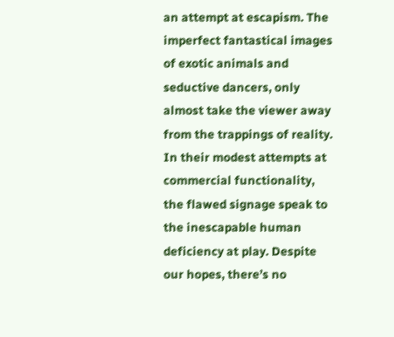an attempt at escapism. The imperfect fantastical images of exotic animals and seductive dancers, only almost take the viewer away from the trappings of reality. In their modest attempts at commercial functionality, the flawed signage speak to the inescapable human deficiency at play. Despite our hopes, there’s no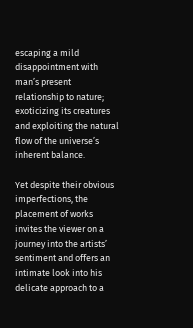escaping a mild disappointment with man’s present relationship to nature; exoticizing its creatures and exploiting the natural flow of the universe’s inherent balance.

Yet despite their obvious imperfections, the placement of works invites the viewer on a journey into the artists’ sentiment and offers an intimate look into his delicate approach to a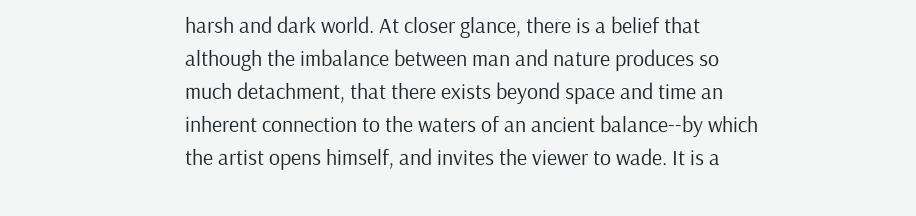harsh and dark world. At closer glance, there is a belief that although the imbalance between man and nature produces so much detachment, that there exists beyond space and time an inherent connection to the waters of an ancient balance--by which the artist opens himself, and invites the viewer to wade. It is a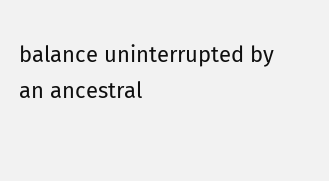balance uninterrupted by an ancestral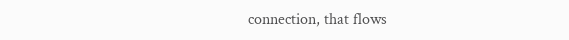connection, that flows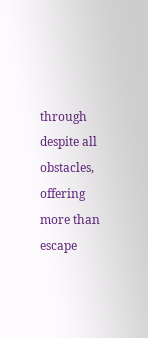through despite all obstacles, offering more than escape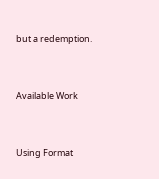but a redemption.


Available Work


Using Format